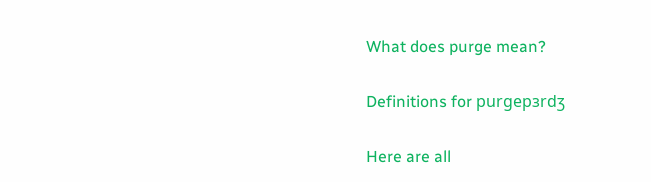What does purge mean?

Definitions for purgepɜrdʒ

Here are all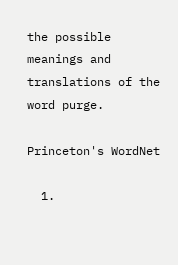the possible meanings and translations of the word purge.

Princeton's WordNet

  1.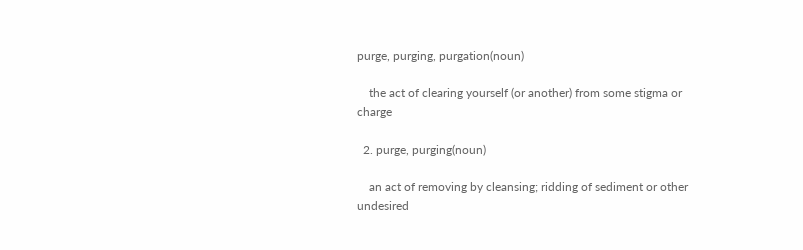purge, purging, purgation(noun)

    the act of clearing yourself (or another) from some stigma or charge

  2. purge, purging(noun)

    an act of removing by cleansing; ridding of sediment or other undesired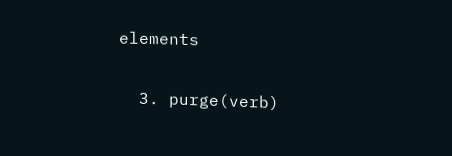elements

  3. purge(verb)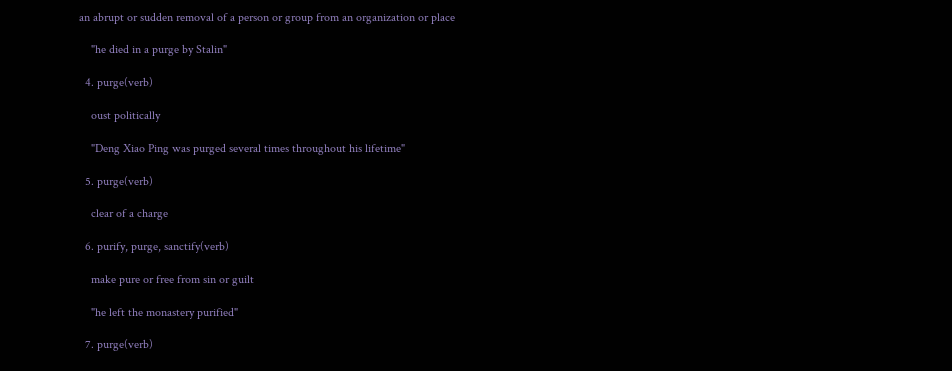an abrupt or sudden removal of a person or group from an organization or place

    "he died in a purge by Stalin"

  4. purge(verb)

    oust politically

    "Deng Xiao Ping was purged several times throughout his lifetime"

  5. purge(verb)

    clear of a charge

  6. purify, purge, sanctify(verb)

    make pure or free from sin or guilt

    "he left the monastery purified"

  7. purge(verb)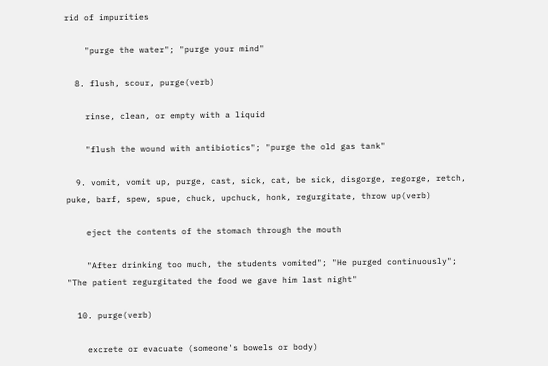rid of impurities

    "purge the water"; "purge your mind"

  8. flush, scour, purge(verb)

    rinse, clean, or empty with a liquid

    "flush the wound with antibiotics"; "purge the old gas tank"

  9. vomit, vomit up, purge, cast, sick, cat, be sick, disgorge, regorge, retch, puke, barf, spew, spue, chuck, upchuck, honk, regurgitate, throw up(verb)

    eject the contents of the stomach through the mouth

    "After drinking too much, the students vomited"; "He purged continuously"; "The patient regurgitated the food we gave him last night"

  10. purge(verb)

    excrete or evacuate (someone's bowels or body)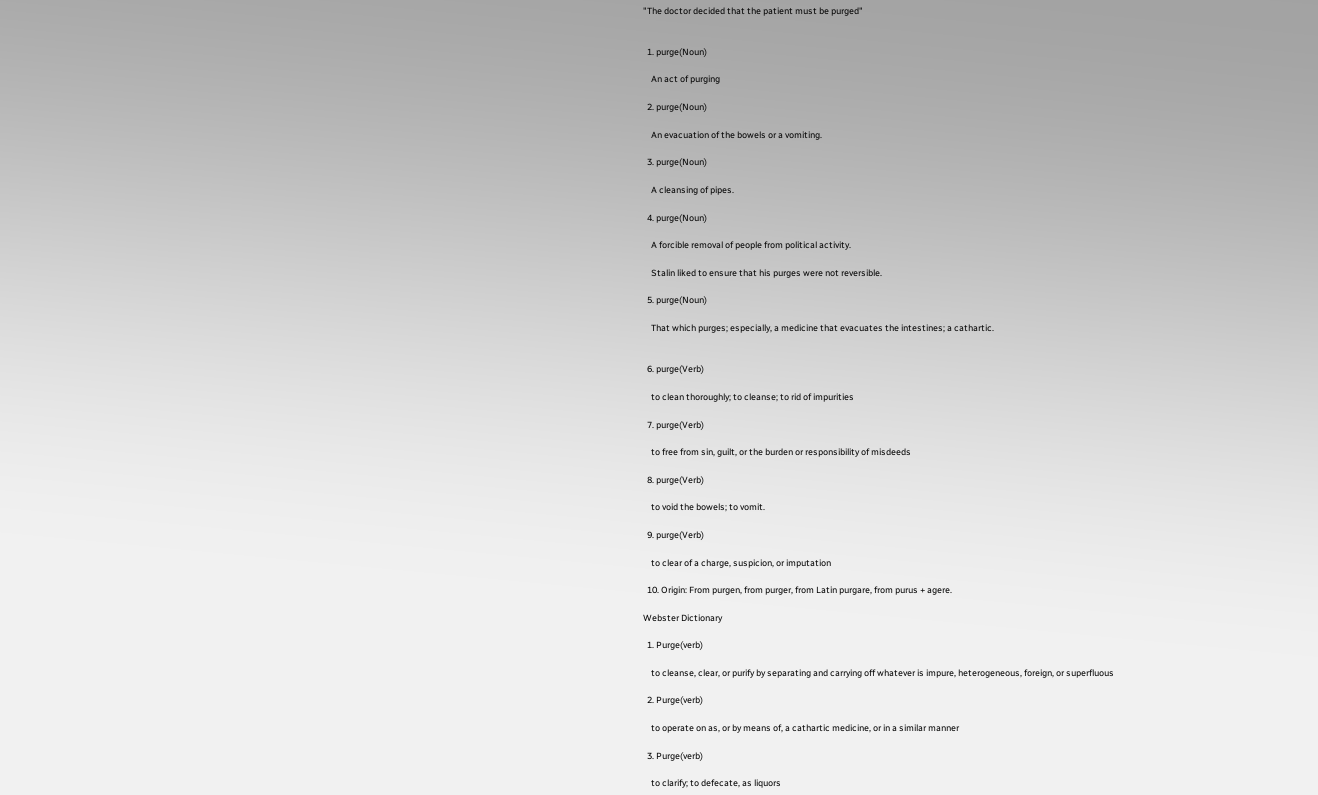"The doctor decided that the patient must be purged"


  1. purge(Noun)

    An act of purging

  2. purge(Noun)

    An evacuation of the bowels or a vomiting.

  3. purge(Noun)

    A cleansing of pipes.

  4. purge(Noun)

    A forcible removal of people from political activity.

    Stalin liked to ensure that his purges were not reversible.

  5. purge(Noun)

    That which purges; especially, a medicine that evacuates the intestines; a cathartic.


  6. purge(Verb)

    to clean thoroughly; to cleanse; to rid of impurities

  7. purge(Verb)

    to free from sin, guilt, or the burden or responsibility of misdeeds

  8. purge(Verb)

    to void the bowels; to vomit.

  9. purge(Verb)

    to clear of a charge, suspicion, or imputation

  10. Origin: From purgen, from purger, from Latin purgare, from purus + agere.

Webster Dictionary

  1. Purge(verb)

    to cleanse, clear, or purify by separating and carrying off whatever is impure, heterogeneous, foreign, or superfluous

  2. Purge(verb)

    to operate on as, or by means of, a cathartic medicine, or in a similar manner

  3. Purge(verb)

    to clarify; to defecate, as liquors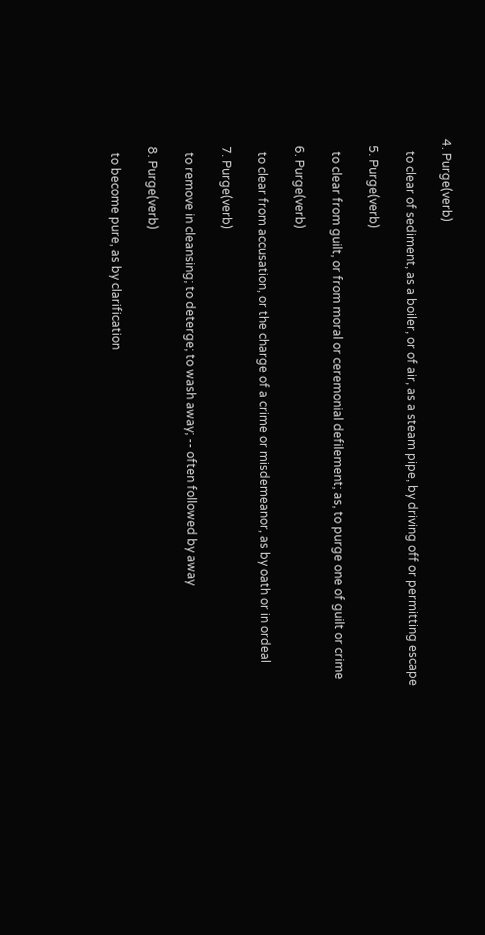4. Purge(verb)

    to clear of sediment, as a boiler, or of air, as a steam pipe, by driving off or permitting escape

  5. Purge(verb)

    to clear from guilt, or from moral or ceremonial defilement; as, to purge one of guilt or crime

  6. Purge(verb)

    to clear from accusation, or the charge of a crime or misdemeanor, as by oath or in ordeal

  7. Purge(verb)

    to remove in cleansing; to deterge; to wash away; -- often followed by away

  8. Purge(verb)

    to become pure, as by clarification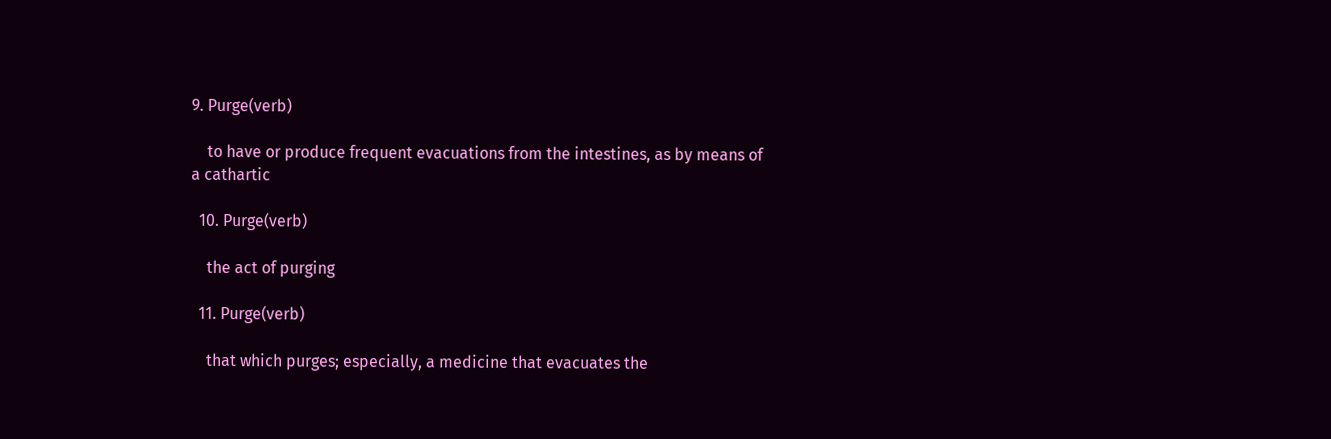9. Purge(verb)

    to have or produce frequent evacuations from the intestines, as by means of a cathartic

  10. Purge(verb)

    the act of purging

  11. Purge(verb)

    that which purges; especially, a medicine that evacuates the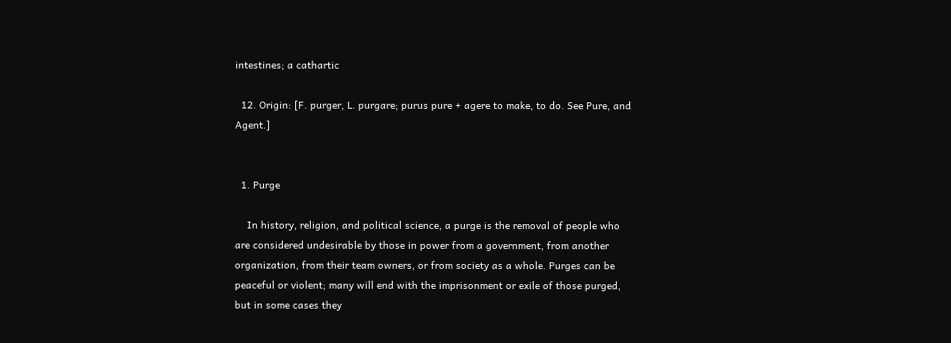intestines; a cathartic

  12. Origin: [F. purger, L. purgare; purus pure + agere to make, to do. See Pure, and Agent.]


  1. Purge

    In history, religion, and political science, a purge is the removal of people who are considered undesirable by those in power from a government, from another organization, from their team owners, or from society as a whole. Purges can be peaceful or violent; many will end with the imprisonment or exile of those purged, but in some cases they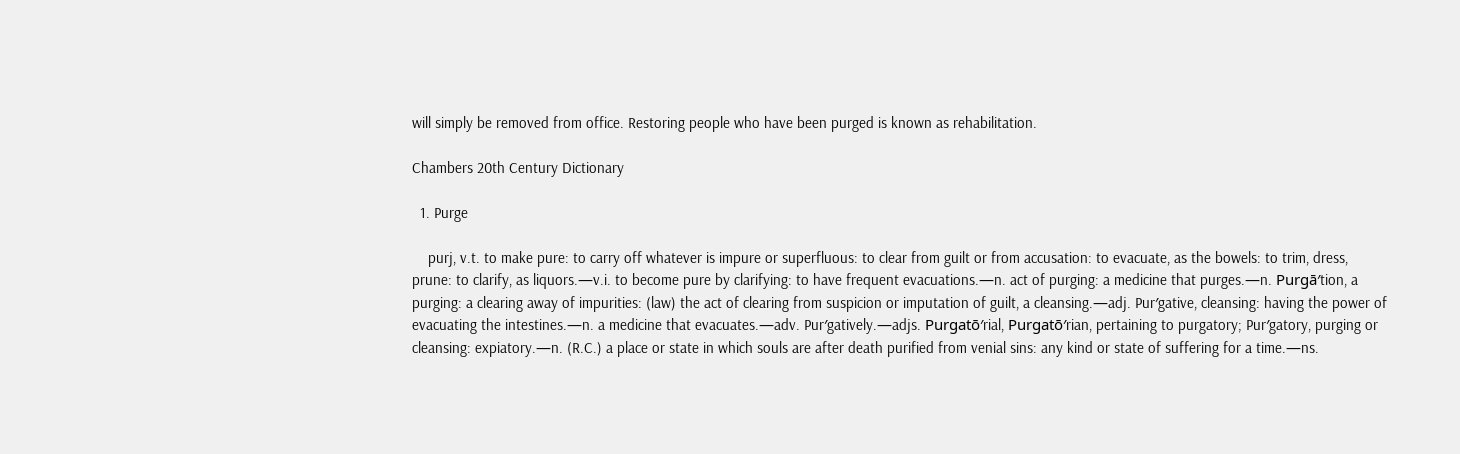will simply be removed from office. Restoring people who have been purged is known as rehabilitation.

Chambers 20th Century Dictionary

  1. Purge

    purj, v.t. to make pure: to carry off whatever is impure or superfluous: to clear from guilt or from accusation: to evacuate, as the bowels: to trim, dress, prune: to clarify, as liquors.—v.i. to become pure by clarifying: to have frequent evacuations.—n. act of purging: a medicine that purges.—n. Purgā′tion, a purging: a clearing away of impurities: (law) the act of clearing from suspicion or imputation of guilt, a cleansing.—adj. Pur′gative, cleansing: having the power of evacuating the intestines.—n. a medicine that evacuates.—adv. Pur′gatively.—adjs. Purgatō′rial, Purgatō′rian, pertaining to purgatory; Pur′gatory, purging or cleansing: expiatory.—n. (R.C.) a place or state in which souls are after death purified from venial sins: any kind or state of suffering for a time.—ns.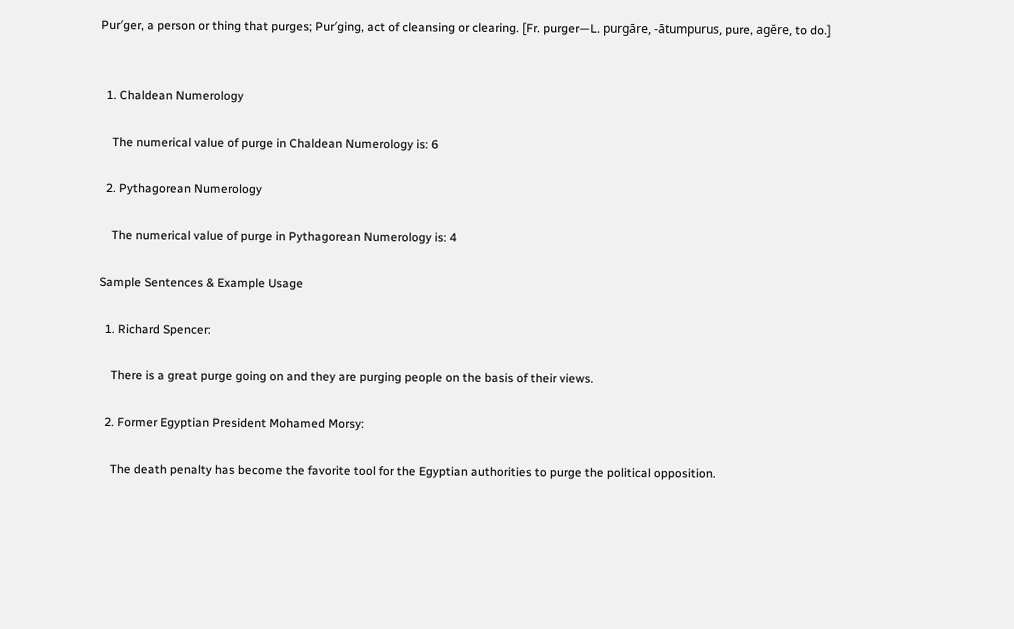Pur′ger, a person or thing that purges; Pur′ging, act of cleansing or clearing. [Fr. purger—L. purgāre, -ātumpurus, pure, agĕre, to do.]


  1. Chaldean Numerology

    The numerical value of purge in Chaldean Numerology is: 6

  2. Pythagorean Numerology

    The numerical value of purge in Pythagorean Numerology is: 4

Sample Sentences & Example Usage

  1. Richard Spencer:

    There is a great purge going on and they are purging people on the basis of their views.

  2. Former Egyptian President Mohamed Morsy:

    The death penalty has become the favorite tool for the Egyptian authorities to purge the political opposition.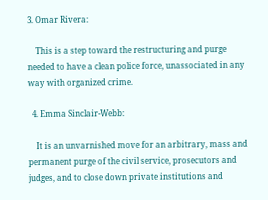3. Omar Rivera:

    This is a step toward the restructuring and purge needed to have a clean police force, unassociated in any way with organized crime.

  4. Emma Sinclair-Webb:

    It is an unvarnished move for an arbitrary, mass and permanent purge of the civil service, prosecutors and judges, and to close down private institutions and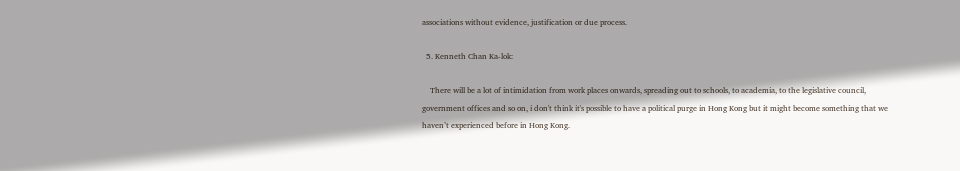associations without evidence, justification or due process.

  5. Kenneth Chan Ka-lok:

    There will be a lot of intimidation from work places onwards, spreading out to schools, to academia, to the legislative council, government offices and so on, i don't think it's possible to have a political purge in Hong Kong but it might become something that we haven’t experienced before in Hong Kong.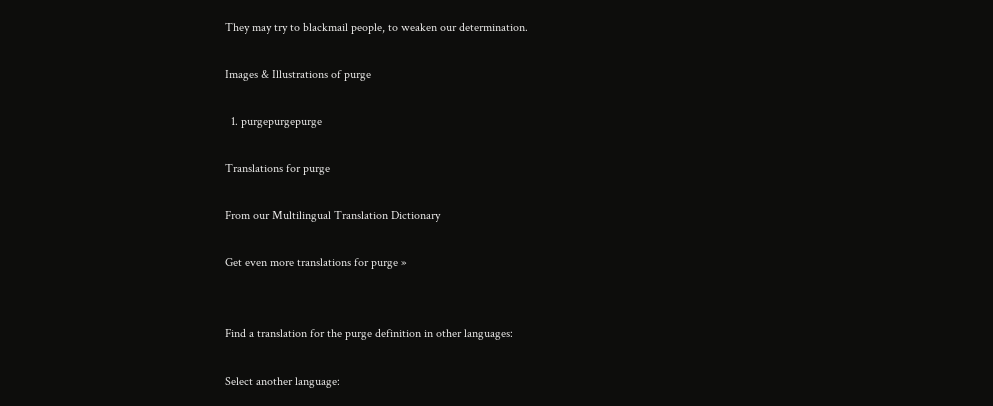They may try to blackmail people, to weaken our determination.

Images & Illustrations of purge

  1. purgepurgepurge

Translations for purge

From our Multilingual Translation Dictionary

Get even more translations for purge »


Find a translation for the purge definition in other languages:

Select another language: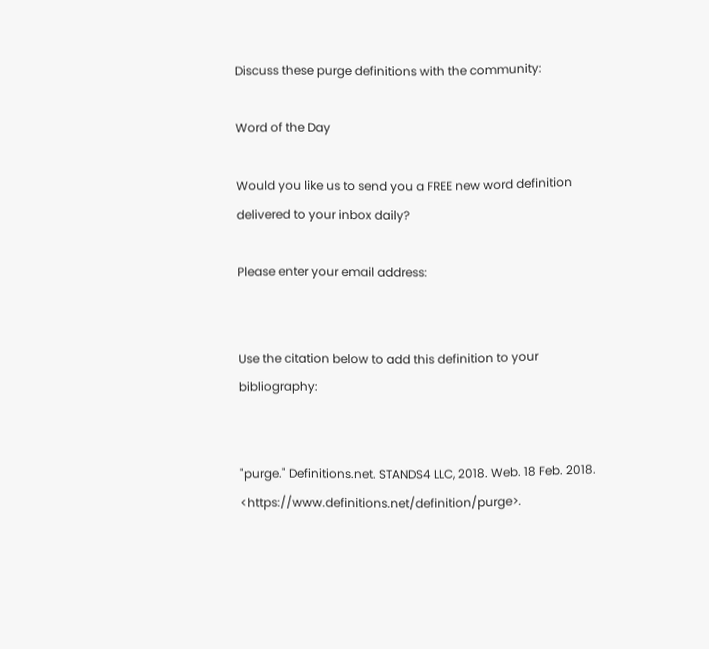Discuss these purge definitions with the community:

Word of the Day

Would you like us to send you a FREE new word definition delivered to your inbox daily?

Please enter your email address:


Use the citation below to add this definition to your bibliography:


"purge." Definitions.net. STANDS4 LLC, 2018. Web. 18 Feb. 2018. <https://www.definitions.net/definition/purge>.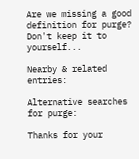Are we missing a good definition for purge? Don't keep it to yourself...

Nearby & related entries:

Alternative searches for purge:

Thanks for your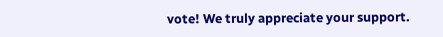vote! We truly appreciate your support.